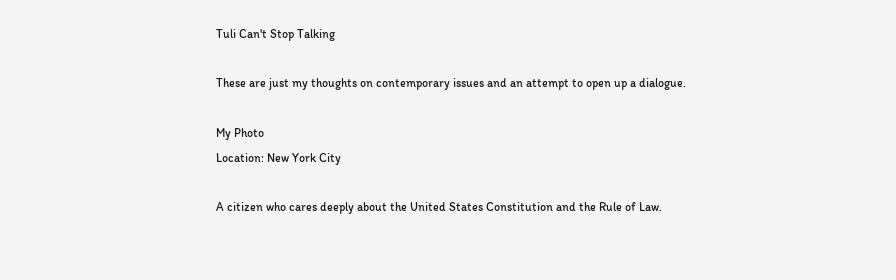Tuli Can't Stop Talking

These are just my thoughts on contemporary issues and an attempt to open up a dialogue.

My Photo
Location: New York City

A citizen who cares deeply about the United States Constitution and the Rule of Law.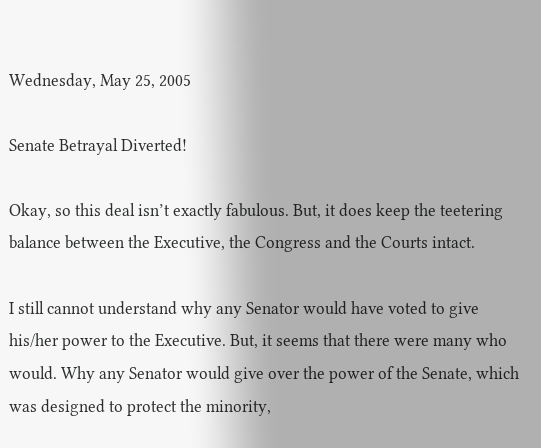Wednesday, May 25, 2005

Senate Betrayal Diverted!

Okay, so this deal isn’t exactly fabulous. But, it does keep the teetering balance between the Executive, the Congress and the Courts intact.

I still cannot understand why any Senator would have voted to give his/her power to the Executive. But, it seems that there were many who would. Why any Senator would give over the power of the Senate, which was designed to protect the minority,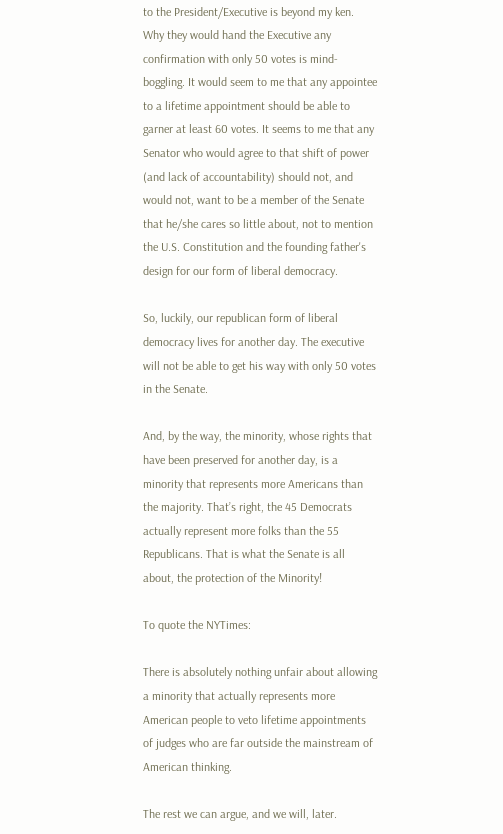to the President/Executive is beyond my ken. Why they would hand the Executive any confirmation with only 50 votes is mind-boggling. It would seem to me that any appointee to a lifetime appointment should be able to garner at least 60 votes. It seems to me that any Senator who would agree to that shift of power (and lack of accountability) should not, and would not, want to be a member of the Senate that he/she cares so little about, not to mention the U.S. Constitution and the founding father's design for our form of liberal democracy.

So, luckily, our republican form of liberal democracy lives for another day. The executive will not be able to get his way with only 50 votes in the Senate.

And, by the way, the minority, whose rights that have been preserved for another day, is a minority that represents more Americans than the majority. That’s right, the 45 Democrats actually represent more folks than the 55 Republicans. That is what the Senate is all about, the protection of the Minority!

To quote the NYTimes:

There is absolutely nothing unfair about allowing a minority that actually represents more American people to veto lifetime appointments of judges who are far outside the mainstream of American thinking.

The rest we can argue, and we will, later.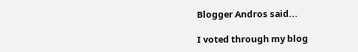Blogger Andros said...

I voted through my blog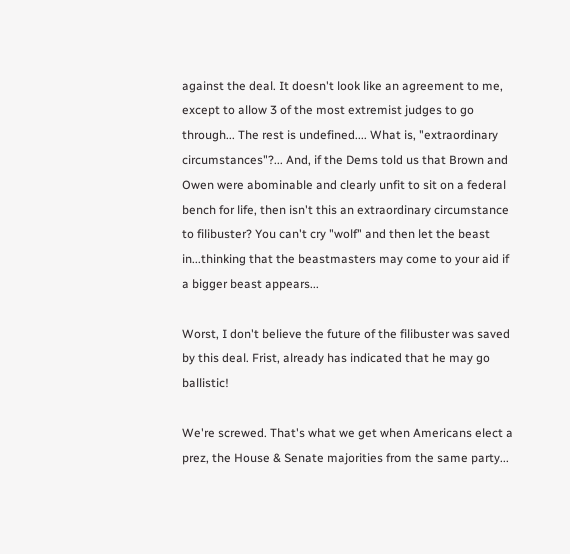against the deal. It doesn't look like an agreement to me, except to allow 3 of the most extremist judges to go through... The rest is undefined.... What is, "extraordinary circumstances"?... And, if the Dems told us that Brown and Owen were abominable and clearly unfit to sit on a federal bench for life, then isn't this an extraordinary circumstance to filibuster? You can't cry "wolf" and then let the beast in...thinking that the beastmasters may come to your aid if a bigger beast appears...

Worst, I don't believe the future of the filibuster was saved by this deal. Frist, already has indicated that he may go ballistic!

We're screwed. That's what we get when Americans elect a prez, the House & Senate majorities from the same party...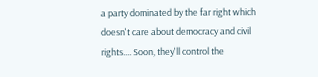a party dominated by the far right which doesn't care about democracy and civil rights.... Soon, they'll control the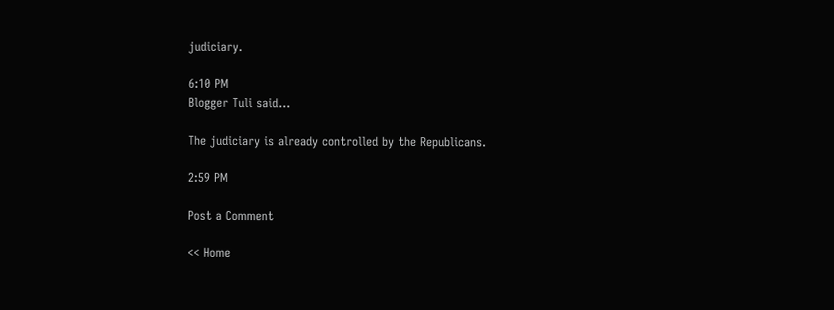judiciary.

6:10 PM
Blogger Tuli said...

The judiciary is already controlled by the Republicans.

2:59 PM

Post a Comment

<< Home